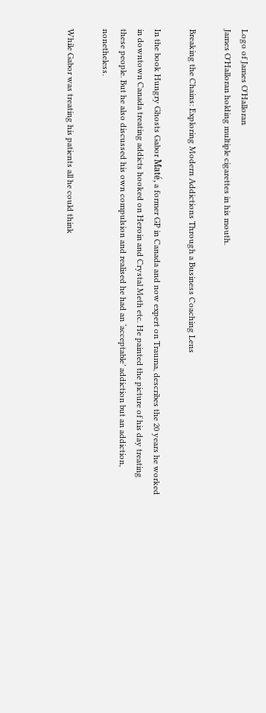Logo of James O'Halloran
James O'Halloran holding multiple cigarettes in his mouth.

Breaking the Chains: Exploring Modern Addictions Through a Business Coaching Lens

In the book Hungry Ghosts Gabor Maté, a former GP in Canada and now expert on Trauma, describes the 20 years he worked in downtown Canada treating addicts hooked on Heroin and Crystal Meth etc. He painted the picture of his day treating these people. But he also discussed his own compulsion and realised he had an ‘acceptable’ addiction but an addiction, nonetheless.

While Gabor was treating his patients all he could think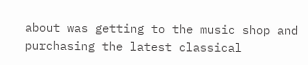about was getting to the music shop and purchasing the latest classical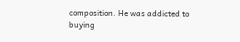composition. He was addicted to buying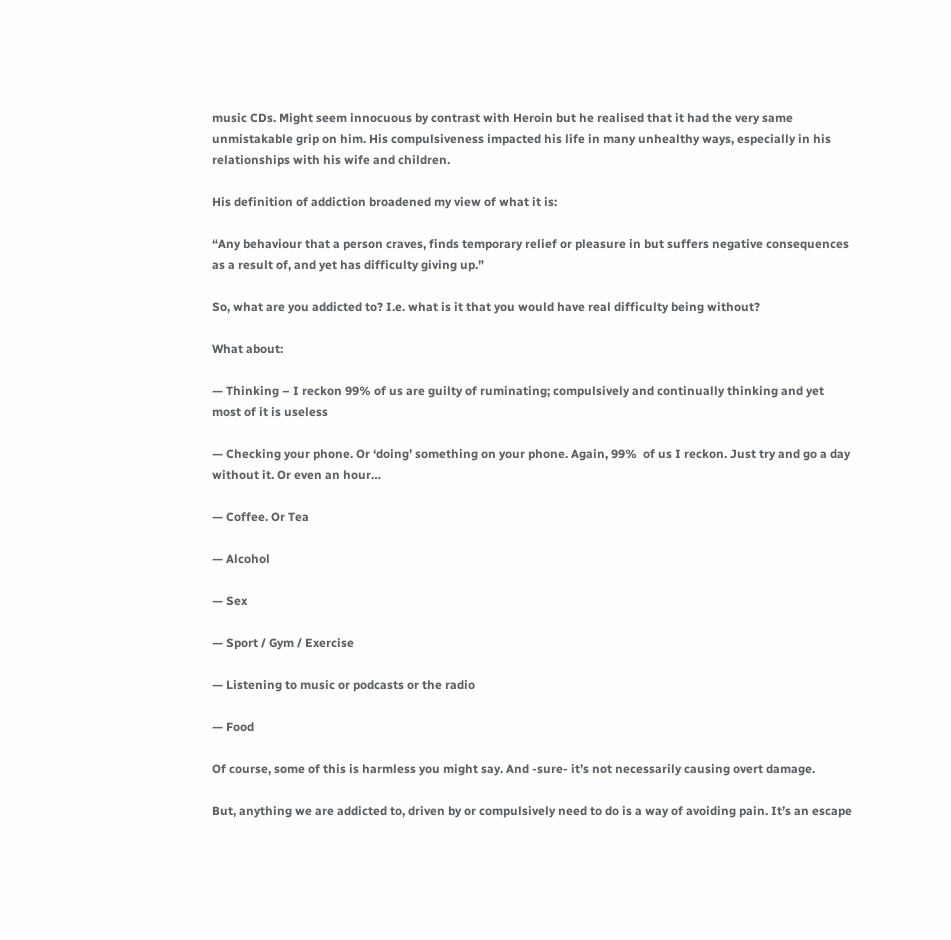music CDs. Might seem innocuous by contrast with Heroin but he realised that it had the very same unmistakable grip on him. His compulsiveness impacted his life in many unhealthy ways, especially in his relationships with his wife and children.

His definition of addiction broadened my view of what it is:

“Any behaviour that a person craves, finds temporary relief or pleasure in but suffers negative consequences as a result of, and yet has difficulty giving up.”

So, what are you addicted to? I.e. what is it that you would have real difficulty being without?

What about:

— Thinking – I reckon 99% of us are guilty of ruminating; compulsively and continually thinking and yet most of it is useless

— Checking your phone. Or ‘doing’ something on your phone. Again, 99%  of us I reckon. Just try and go a day without it. Or even an hour…

— Coffee. Or Tea

— Alcohol

— Sex

— Sport / Gym / Exercise

— Listening to music or podcasts or the radio

— Food

Of course, some of this is harmless you might say. And -sure- it’s not necessarily causing overt damage.

But, anything we are addicted to, driven by or compulsively need to do is a way of avoiding pain. It’s an escape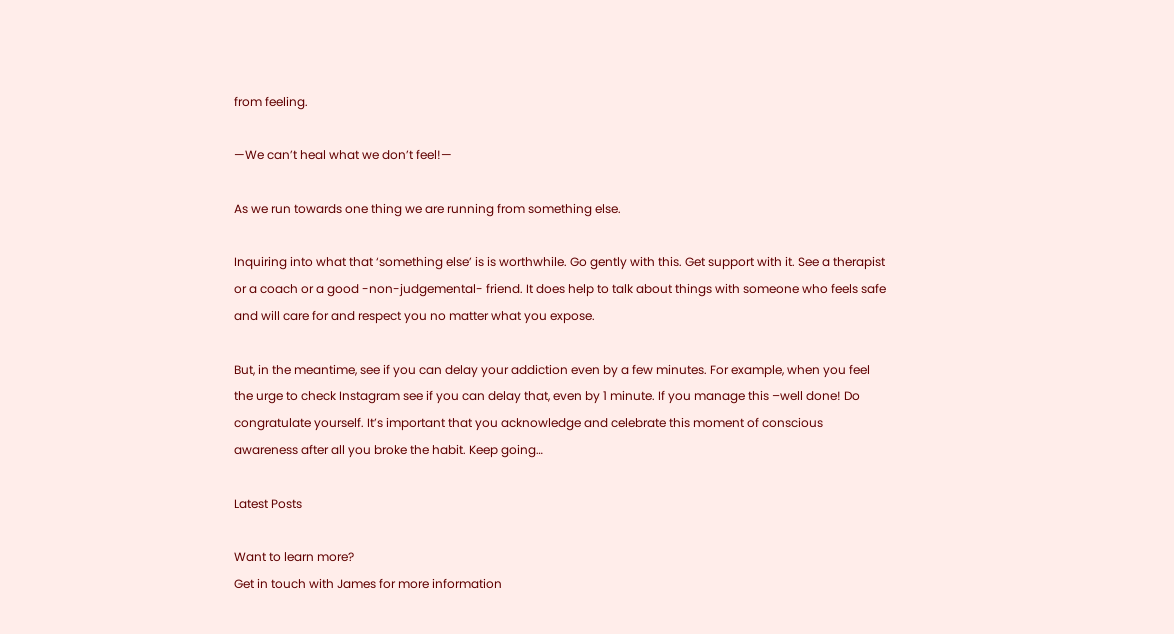from feeling.

—We can’t heal what we don’t feel!—

As we run towards one thing we are running from something else.

Inquiring into what that ‘something else’ is is worthwhile. Go gently with this. Get support with it. See a therapist or a coach or a good -non-judgemental- friend. It does help to talk about things with someone who feels safe and will care for and respect you no matter what you expose.

But, in the meantime, see if you can delay your addiction even by a few minutes. For example, when you feel the urge to check Instagram see if you can delay that, even by 1 minute. If you manage this –well done! Do congratulate yourself. It’s important that you acknowledge and celebrate this moment of conscious awareness after all you broke the habit. Keep going…

Latest Posts

Want to learn more?
Get in touch with James for more information